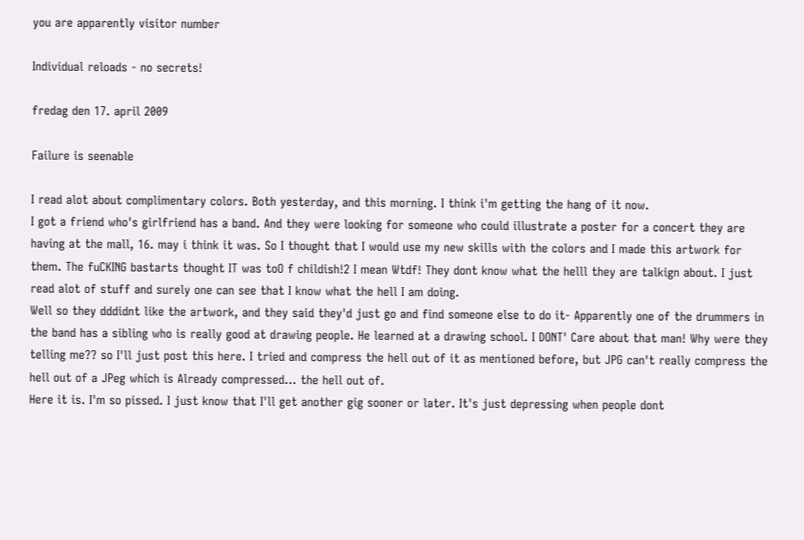you are apparently visitor number

Individual reloads - no secrets!

fredag den 17. april 2009

Failure is seenable

I read alot about complimentary colors. Both yesterday, and this morning. I think i'm getting the hang of it now.
I got a friend who's girlfriend has a band. And they were looking for someone who could illustrate a poster for a concert they are having at the mall, 16. may i think it was. So I thought that I would use my new skills with the colors and I made this artwork for them. The fuCKING bastarts thought IT was toO f childish!2 I mean Wtdf! They dont know what the helll they are talkign about. I just read alot of stuff and surely one can see that I know what the hell I am doing.
Well so they dddidnt like the artwork, and they said they'd just go and find someone else to do it- Apparently one of the drummers in the band has a sibling who is really good at drawing people. He learned at a drawing school. I DONT' Care about that man! Why were they telling me?? so I'll just post this here. I tried and compress the hell out of it as mentioned before, but JPG can't really compress the hell out of a JPeg which is Already compressed... the hell out of.
Here it is. I'm so pissed. I just know that I'll get another gig sooner or later. It's just depressing when people dont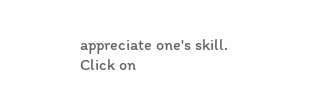appreciate one's skill.
Click on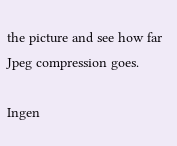the picture and see how far Jpeg compression goes.

Ingen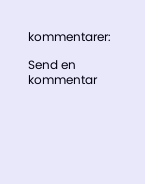kommentarer:

Send en kommentar